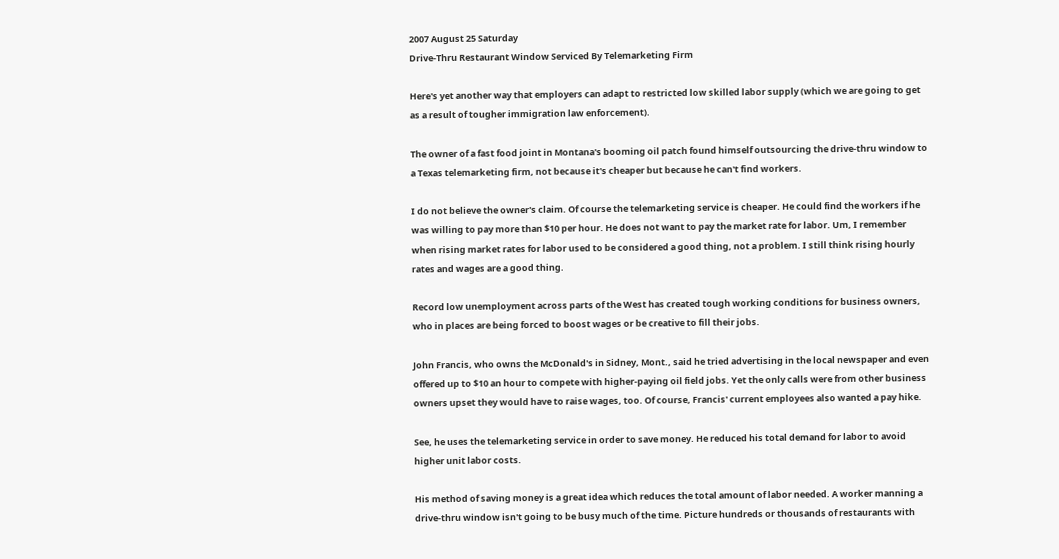2007 August 25 Saturday
Drive-Thru Restaurant Window Serviced By Telemarketing Firm

Here's yet another way that employers can adapt to restricted low skilled labor supply (which we are going to get as a result of tougher immigration law enforcement).

The owner of a fast food joint in Montana's booming oil patch found himself outsourcing the drive-thru window to a Texas telemarketing firm, not because it's cheaper but because he can't find workers.

I do not believe the owner's claim. Of course the telemarketing service is cheaper. He could find the workers if he was willing to pay more than $10 per hour. He does not want to pay the market rate for labor. Um, I remember when rising market rates for labor used to be considered a good thing, not a problem. I still think rising hourly rates and wages are a good thing.

Record low unemployment across parts of the West has created tough working conditions for business owners, who in places are being forced to boost wages or be creative to fill their jobs.

John Francis, who owns the McDonald's in Sidney, Mont., said he tried advertising in the local newspaper and even offered up to $10 an hour to compete with higher-paying oil field jobs. Yet the only calls were from other business owners upset they would have to raise wages, too. Of course, Francis' current employees also wanted a pay hike.

See, he uses the telemarketing service in order to save money. He reduced his total demand for labor to avoid higher unit labor costs.

His method of saving money is a great idea which reduces the total amount of labor needed. A worker manning a drive-thru window isn't going to be busy much of the time. Picture hundreds or thousands of restaurants with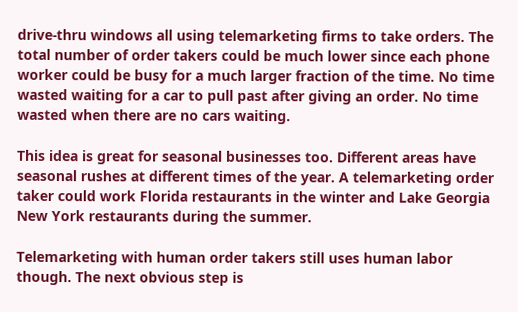drive-thru windows all using telemarketing firms to take orders. The total number of order takers could be much lower since each phone worker could be busy for a much larger fraction of the time. No time wasted waiting for a car to pull past after giving an order. No time wasted when there are no cars waiting.

This idea is great for seasonal businesses too. Different areas have seasonal rushes at different times of the year. A telemarketing order taker could work Florida restaurants in the winter and Lake Georgia New York restaurants during the summer.

Telemarketing with human order takers still uses human labor though. The next obvious step is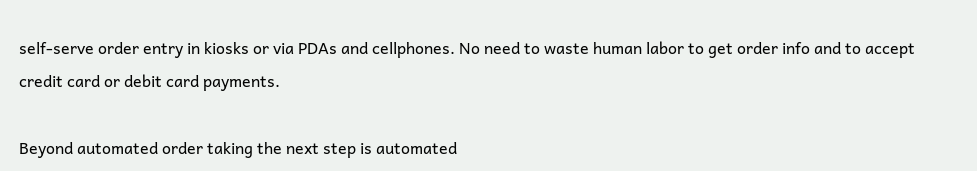self-serve order entry in kiosks or via PDAs and cellphones. No need to waste human labor to get order info and to accept credit card or debit card payments.

Beyond automated order taking the next step is automated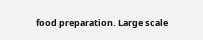food preparation. Large scale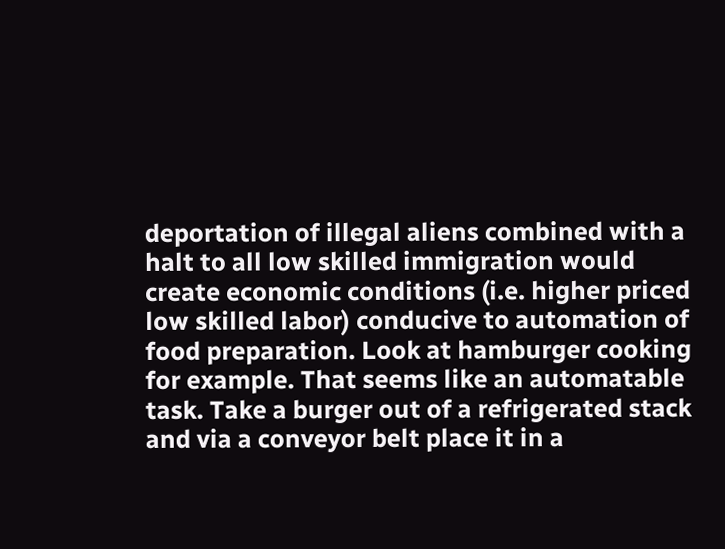deportation of illegal aliens combined with a halt to all low skilled immigration would create economic conditions (i.e. higher priced low skilled labor) conducive to automation of food preparation. Look at hamburger cooking for example. That seems like an automatable task. Take a burger out of a refrigerated stack and via a conveyor belt place it in a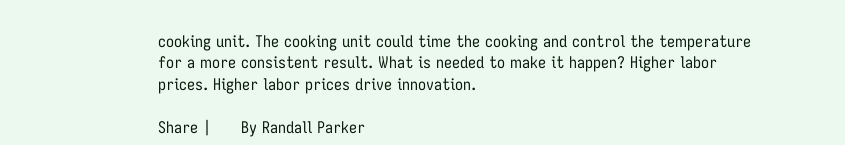cooking unit. The cooking unit could time the cooking and control the temperature for a more consistent result. What is needed to make it happen? Higher labor prices. Higher labor prices drive innovation.

Share |      By Randall Parker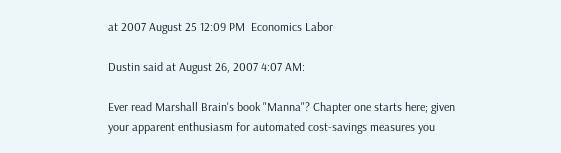at 2007 August 25 12:09 PM  Economics Labor

Dustin said at August 26, 2007 4:07 AM:

Ever read Marshall Brain's book "Manna"? Chapter one starts here; given your apparent enthusiasm for automated cost-savings measures you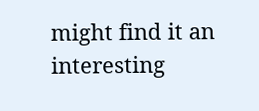might find it an interesting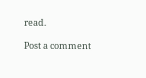read.

Post a comment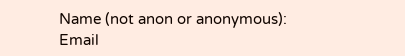Name (not anon or anonymous):
Email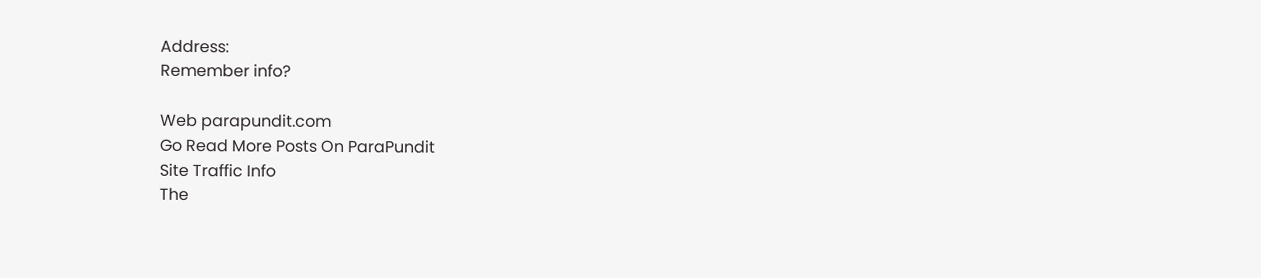Address:
Remember info?

Web parapundit.com
Go Read More Posts On ParaPundit
Site Traffic Info
The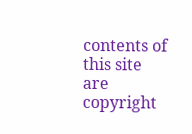contents of this site are copyright